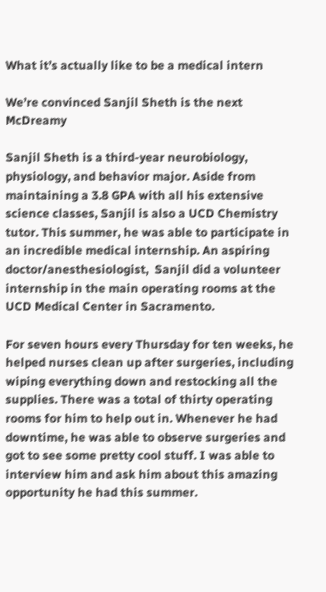What it’s actually like to be a medical intern

We’re convinced Sanjil Sheth is the next McDreamy

Sanjil Sheth is a third-year neurobiology, physiology, and behavior major. Aside from maintaining a 3.8 GPA with all his extensive science classes, Sanjil is also a UCD Chemistry tutor. This summer, he was able to participate in an incredible medical internship. An aspiring doctor/anesthesiologist,  Sanjil did a volunteer internship in the main operating rooms at the UCD Medical Center in Sacramento.

For seven hours every Thursday for ten weeks, he helped nurses clean up after surgeries, including wiping everything down and restocking all the supplies. There was a total of thirty operating rooms for him to help out in. Whenever he had downtime, he was able to observe surgeries and got to see some pretty cool stuff. I was able to interview him and ask him about this amazing opportunity he had this summer.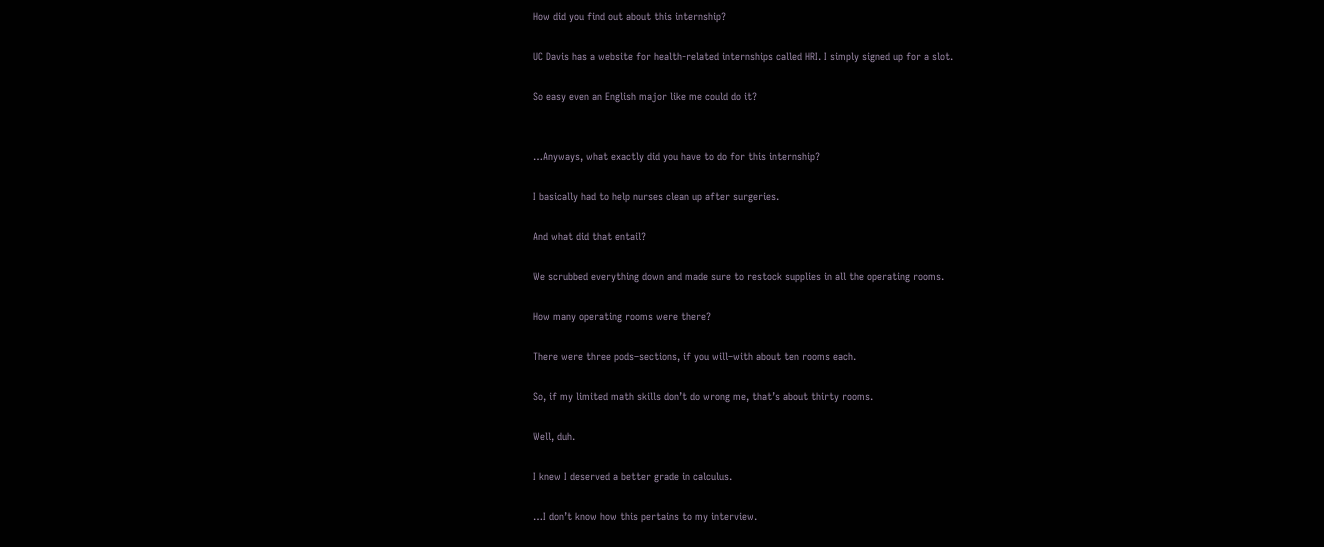How did you find out about this internship?

UC Davis has a website for health-related internships called HRI. I simply signed up for a slot.

So easy even an English major like me could do it?


…Anyways, what exactly did you have to do for this internship?

I basically had to help nurses clean up after surgeries.

And what did that entail?

We scrubbed everything down and made sure to restock supplies in all the operating rooms.

How many operating rooms were there?

There were three pods–sections, if you will–with about ten rooms each.

So, if my limited math skills don’t do wrong me, that’s about thirty rooms.

Well, duh.

I knew I deserved a better grade in calculus.

…I don’t know how this pertains to my interview.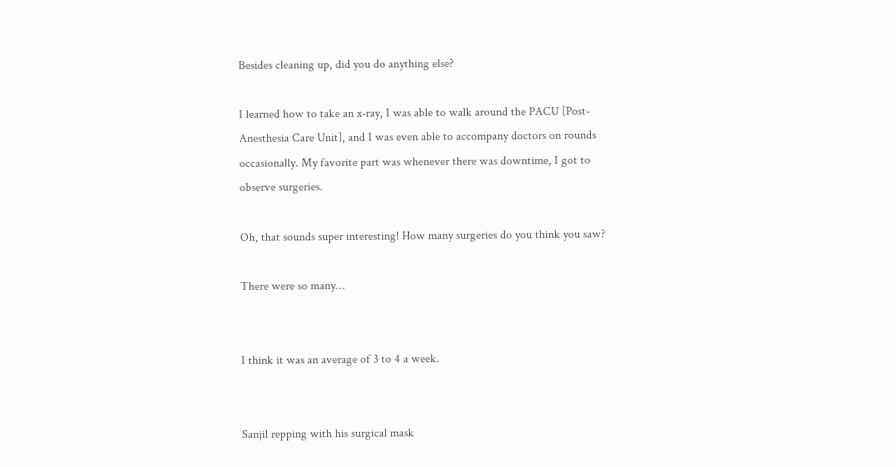Besides cleaning up, did you do anything else?

I learned how to take an x-ray, I was able to walk around the PACU [Post-Anesthesia Care Unit], and I was even able to accompany doctors on rounds occasionally. My favorite part was whenever there was downtime, I got to observe surgeries.

Oh, that sounds super interesting! How many surgeries do you think you saw?

There were so many…


I think it was an average of 3 to 4 a week.


Sanjil repping with his surgical mask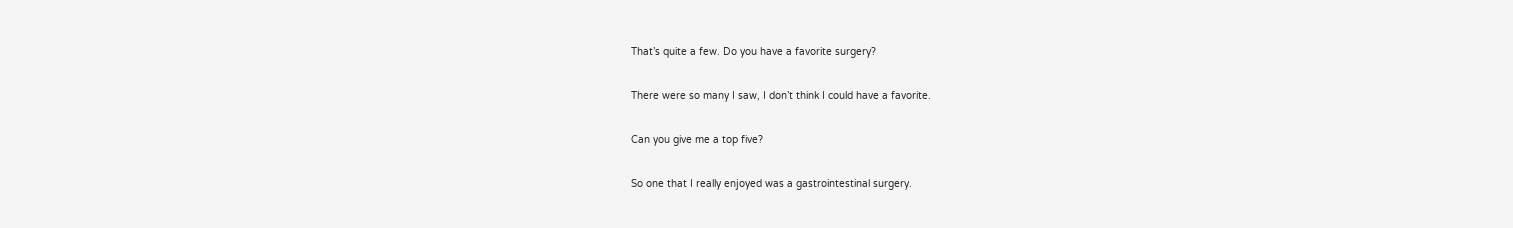That’s quite a few. Do you have a favorite surgery?

There were so many I saw, I don’t think I could have a favorite.

Can you give me a top five?

So one that I really enjoyed was a gastrointestinal surgery.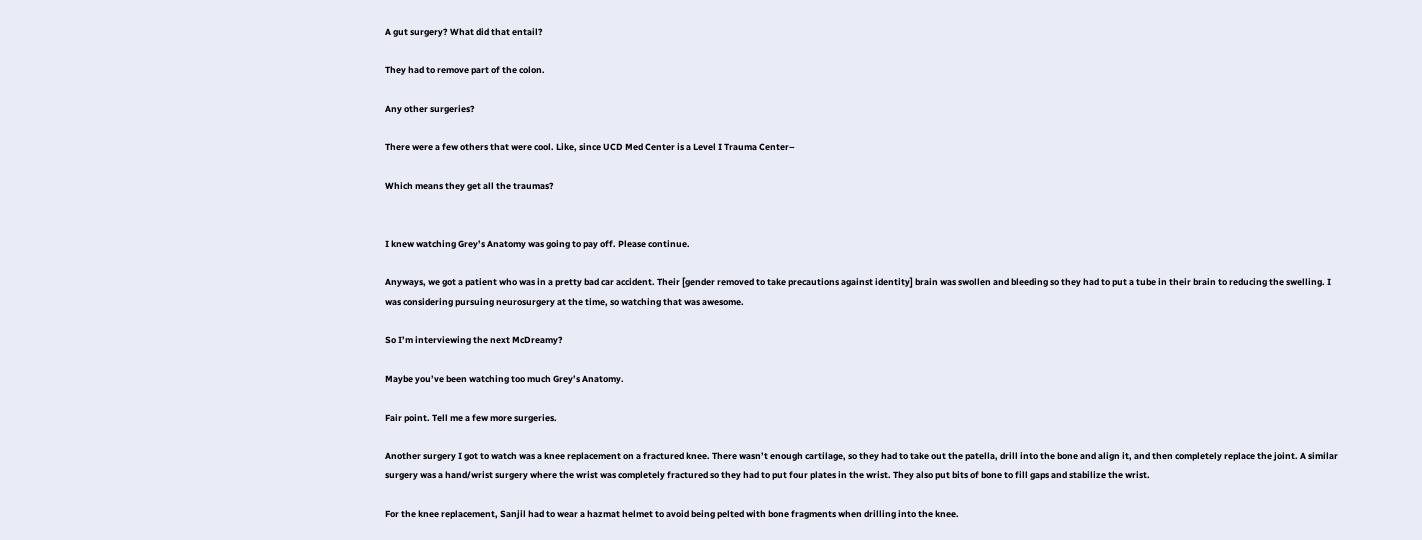A gut surgery? What did that entail?

They had to remove part of the colon.

Any other surgeries?

There were a few others that were cool. Like, since UCD Med Center is a Level I Trauma Center–

Which means they get all the traumas?


I knew watching Grey’s Anatomy was going to pay off. Please continue.

Anyways, we got a patient who was in a pretty bad car accident. Their [gender removed to take precautions against identity] brain was swollen and bleeding so they had to put a tube in their brain to reducing the swelling. I was considering pursuing neurosurgery at the time, so watching that was awesome.

So I’m interviewing the next McDreamy?

Maybe you’ve been watching too much Grey’s Anatomy.

Fair point. Tell me a few more surgeries.

Another surgery I got to watch was a knee replacement on a fractured knee. There wasn’t enough cartilage, so they had to take out the patella, drill into the bone and align it, and then completely replace the joint. A similar surgery was a hand/wrist surgery where the wrist was completely fractured so they had to put four plates in the wrist. They also put bits of bone to fill gaps and stabilize the wrist.

For the knee replacement, Sanjil had to wear a hazmat helmet to avoid being pelted with bone fragments when drilling into the knee.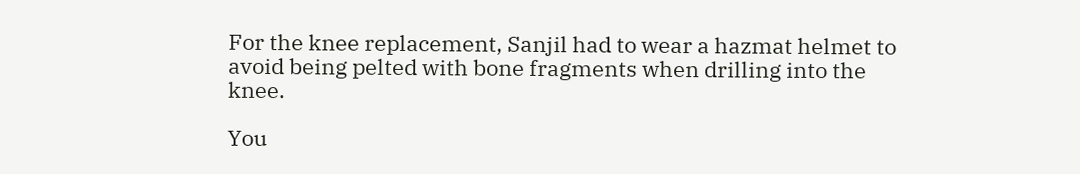For the knee replacement, Sanjil had to wear a hazmat helmet to avoid being pelted with bone fragments when drilling into the knee.

You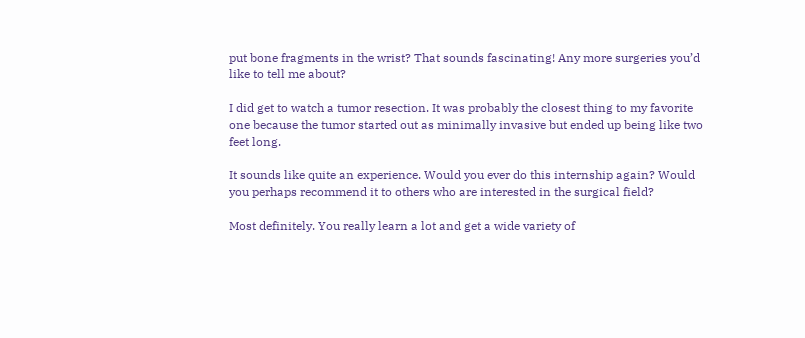put bone fragments in the wrist? That sounds fascinating! Any more surgeries you’d like to tell me about?

I did get to watch a tumor resection. It was probably the closest thing to my favorite one because the tumor started out as minimally invasive but ended up being like two feet long.

It sounds like quite an experience. Would you ever do this internship again? Would you perhaps recommend it to others who are interested in the surgical field?

Most definitely. You really learn a lot and get a wide variety of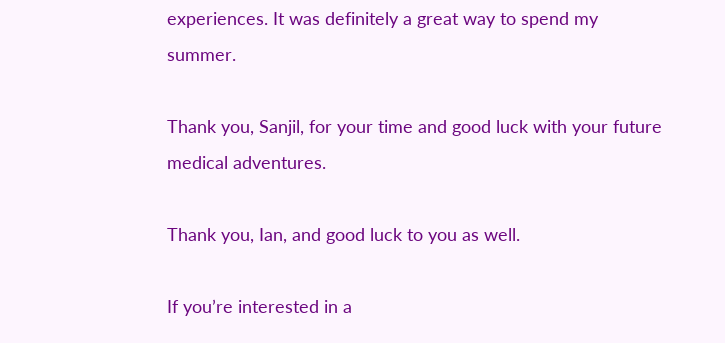experiences. It was definitely a great way to spend my summer.

Thank you, Sanjil, for your time and good luck with your future medical adventures.

Thank you, Ian, and good luck to you as well.

If you’re interested in a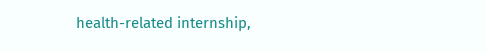health-related internship,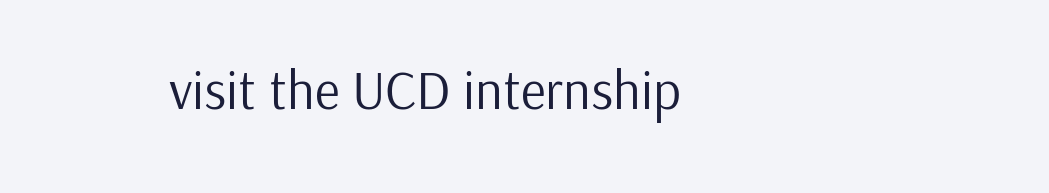visit the UCD internship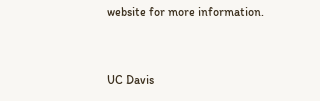website for more information.


UC Davis